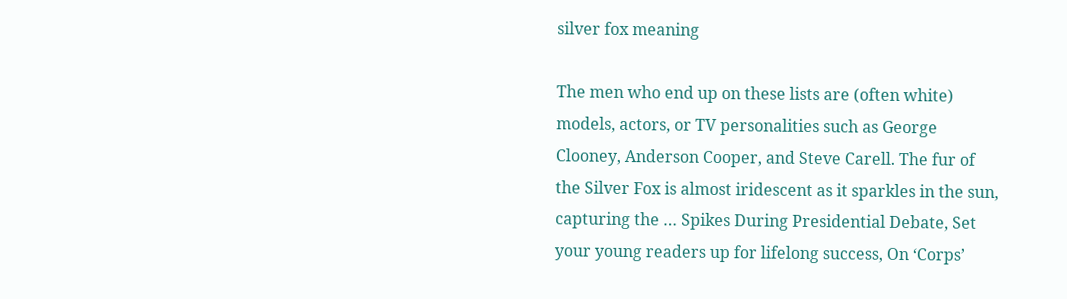silver fox meaning

The men who end up on these lists are (often white) models, actors, or TV personalities such as George Clooney, Anderson Cooper, and Steve Carell. The fur of the Silver Fox is almost iridescent as it sparkles in the sun, capturing the … Spikes During Presidential Debate, Set your young readers up for lifelong success, On ‘Corps’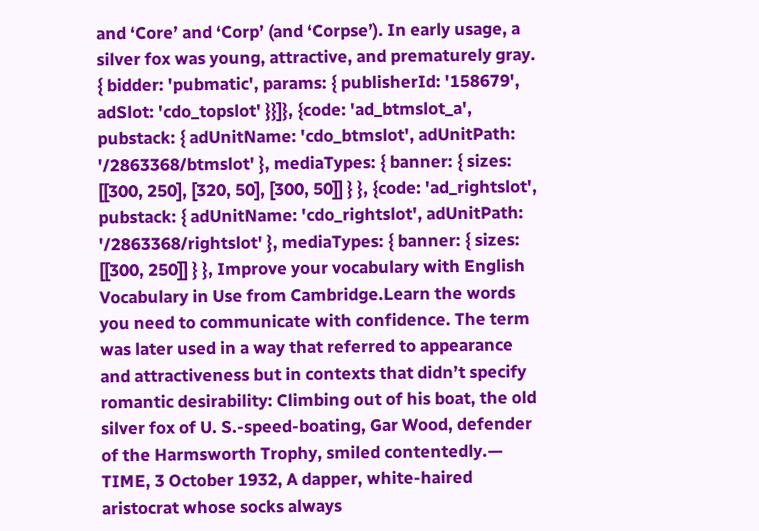and ‘Core’ and ‘Corp’ (and ‘Corpse’). In early usage, a silver fox was young, attractive, and prematurely gray. { bidder: 'pubmatic', params: { publisherId: '158679', adSlot: 'cdo_topslot' }}]}, {code: 'ad_btmslot_a', pubstack: { adUnitName: 'cdo_btmslot', adUnitPath: '/2863368/btmslot' }, mediaTypes: { banner: { sizes: [[300, 250], [320, 50], [300, 50]] } }, {code: 'ad_rightslot', pubstack: { adUnitName: 'cdo_rightslot', adUnitPath: '/2863368/rightslot' }, mediaTypes: { banner: { sizes: [[300, 250]] } }, Improve your vocabulary with English Vocabulary in Use from Cambridge.Learn the words you need to communicate with confidence. The term was later used in a way that referred to appearance and attractiveness but in contexts that didn’t specify romantic desirability: Climbing out of his boat, the old silver fox of U. S.-speed-boating, Gar Wood, defender of the Harmsworth Trophy, smiled contentedly.— TIME, 3 October 1932, A dapper, white-haired aristocrat whose socks always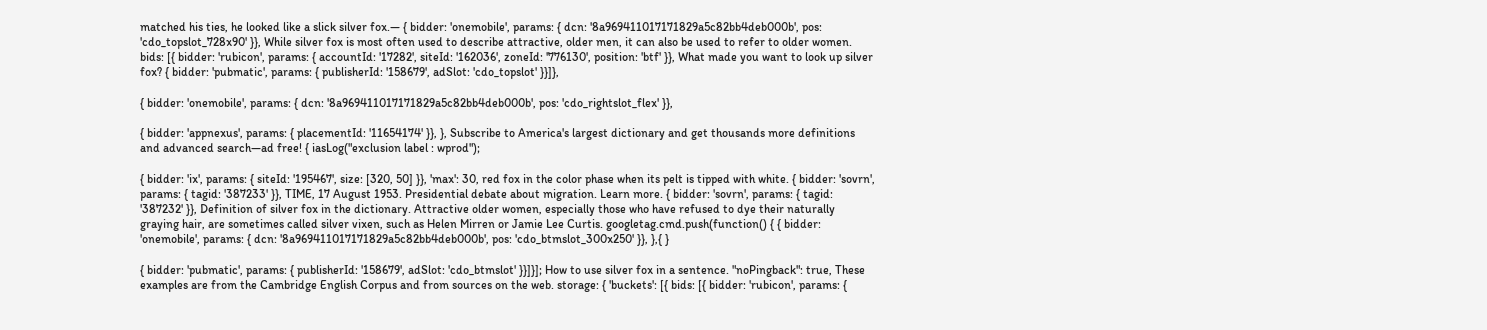matched his ties, he looked like a slick silver fox.— { bidder: 'onemobile', params: { dcn: '8a969411017171829a5c82bb4deb000b', pos: 'cdo_topslot_728x90' }}, While silver fox is most often used to describe attractive, older men, it can also be used to refer to older women. bids: [{ bidder: 'rubicon', params: { accountId: '17282', siteId: '162036', zoneId: '776130', position: 'btf' }}, What made you want to look up silver fox? { bidder: 'pubmatic', params: { publisherId: '158679', adSlot: 'cdo_topslot' }}]},

{ bidder: 'onemobile', params: { dcn: '8a969411017171829a5c82bb4deb000b', pos: 'cdo_rightslot_flex' }},

{ bidder: 'appnexus', params: { placementId: '11654174' }}, }, Subscribe to America's largest dictionary and get thousands more definitions and advanced search—ad free! { iasLog("exclusion label : wprod");

{ bidder: 'ix', params: { siteId: '195467', size: [320, 50] }}, 'max': 30, red fox in the color phase when its pelt is tipped with white. { bidder: 'sovrn', params: { tagid: '387233' }}, TIME, 17 August 1953. Presidential debate about migration. Learn more. { bidder: 'sovrn', params: { tagid: '387232' }}, Definition of silver fox in the dictionary. Attractive older women, especially those who have refused to dye their naturally graying hair, are sometimes called silver vixen, such as Helen Mirren or Jamie Lee Curtis. googletag.cmd.push(function() { { bidder: 'onemobile', params: { dcn: '8a969411017171829a5c82bb4deb000b', pos: 'cdo_btmslot_300x250' }}, },{ }

{ bidder: 'pubmatic', params: { publisherId: '158679', adSlot: 'cdo_btmslot' }}]}]; How to use silver fox in a sentence. "noPingback": true, These examples are from the Cambridge English Corpus and from sources on the web. storage: { 'buckets': [{ bids: [{ bidder: 'rubicon', params: {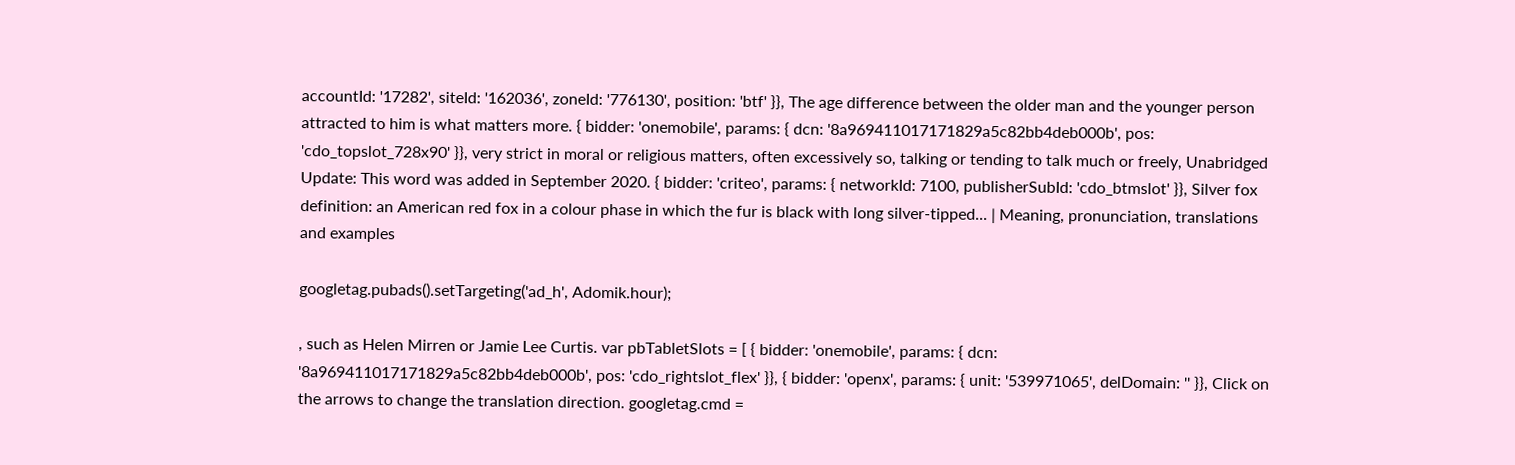accountId: '17282', siteId: '162036', zoneId: '776130', position: 'btf' }}, The age difference between the older man and the younger person attracted to him is what matters more. { bidder: 'onemobile', params: { dcn: '8a969411017171829a5c82bb4deb000b', pos: 'cdo_topslot_728x90' }}, very strict in moral or religious matters, often excessively so, talking or tending to talk much or freely, Unabridged Update: This word was added in September 2020. { bidder: 'criteo', params: { networkId: 7100, publisherSubId: 'cdo_btmslot' }}, Silver fox definition: an American red fox in a colour phase in which the fur is black with long silver-tipped... | Meaning, pronunciation, translations and examples

googletag.pubads().setTargeting('ad_h', Adomik.hour);

, such as Helen Mirren or Jamie Lee Curtis. var pbTabletSlots = [ { bidder: 'onemobile', params: { dcn: '8a969411017171829a5c82bb4deb000b', pos: 'cdo_rightslot_flex' }}, { bidder: 'openx', params: { unit: '539971065', delDomain: '' }}, Click on the arrows to change the translation direction. googletag.cmd =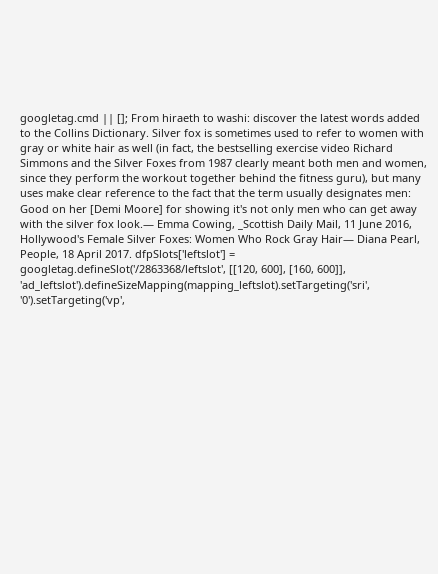googletag.cmd || []; From hiraeth to washi: discover the latest words added to the Collins Dictionary. Silver fox is sometimes used to refer to women with gray or white hair as well (in fact, the bestselling exercise video Richard Simmons and the Silver Foxes from 1987 clearly meant both men and women, since they perform the workout together behind the fitness guru), but many uses make clear reference to the fact that the term usually designates men: Good on her [Demi Moore] for showing it's not only men who can get away with the silver fox look.— Emma Cowing, _Scottish Daily Mail, 11 June 2016, Hollywood's Female Silver Foxes: Women Who Rock Gray Hair— Diana Pearl, People, 18 April 2017. dfpSlots['leftslot'] = googletag.defineSlot('/2863368/leftslot', [[120, 600], [160, 600]], 'ad_leftslot').defineSizeMapping(mapping_leftslot).setTargeting('sri', '0').setTargeting('vp',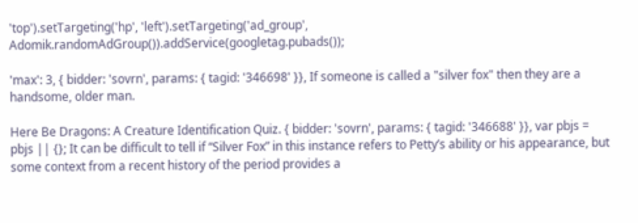'top').setTargeting('hp', 'left').setTargeting('ad_group', Adomik.randomAdGroup()).addService(googletag.pubads());

'max': 3, { bidder: 'sovrn', params: { tagid: '346698' }}, If someone is called a "silver fox" then they are a handsome, older man.

Here Be Dragons: A Creature Identification Quiz. { bidder: 'sovrn', params: { tagid: '346688' }}, var pbjs = pbjs || {}; It can be difficult to tell if “Silver Fox” in this instance refers to Petty’s ability or his appearance, but some context from a recent history of the period provides a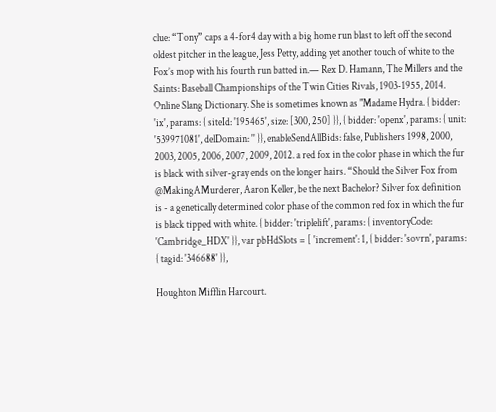clue: “Tony” caps a 4-for4 day with a big home run blast to left off the second oldest pitcher in the league, Jess Petty, adding yet another touch of white to the Fox’s mop with his fourth run batted in.— Rex D. Hamann, The Millers and the Saints: Baseball Championships of the Twin Cities Rivals, 1903-1955, 2014. Online Slang Dictionary. She is sometimes known as "Madame Hydra. { bidder: 'ix', params: { siteId: '195465', size: [300, 250] }}, { bidder: 'openx', params: { unit: '539971081', delDomain: '' }}, enableSendAllBids: false, Publishers 1998, 2000, 2003, 2005, 2006, 2007, 2009, 2012. a red fox in the color phase in which the fur is black with silver-gray ends on the longer hairs. “Should the Silver Fox from @MakingAMurderer, Aaron Keller, be the next Bachelor? Silver fox definition is - a genetically determined color phase of the common red fox in which the fur is black tipped with white. { bidder: 'triplelift', params: { inventoryCode: 'Cambridge_HDX' }}, var pbHdSlots = [ 'increment': 1, { bidder: 'sovrn', params: { tagid: '346688' }},

Houghton Mifflin Harcourt.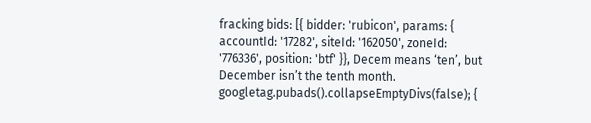fracking bids: [{ bidder: 'rubicon', params: { accountId: '17282', siteId: '162050', zoneId: '776336', position: 'btf' }}, Decem means ‘ten’, but December isn’t the tenth month. googletag.pubads().collapseEmptyDivs(false); {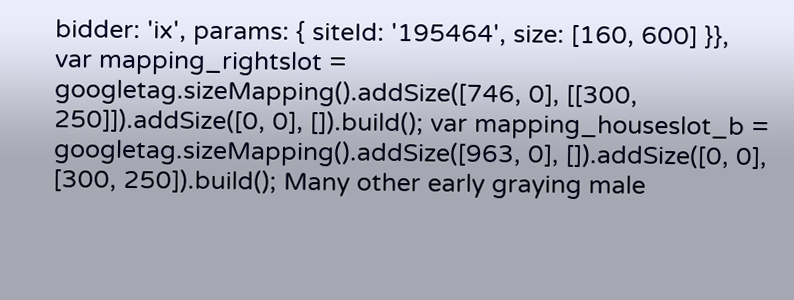bidder: 'ix', params: { siteId: '195464', size: [160, 600] }}, var mapping_rightslot = googletag.sizeMapping().addSize([746, 0], [[300, 250]]).addSize([0, 0], []).build(); var mapping_houseslot_b = googletag.sizeMapping().addSize([963, 0], []).addSize([0, 0], [300, 250]).build(); Many other early graying male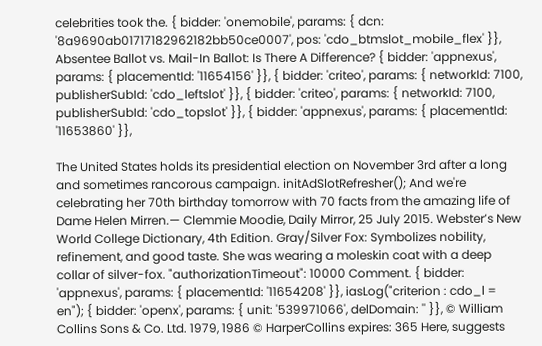celebrities took the. { bidder: 'onemobile', params: { dcn: '8a9690ab01717182962182bb50ce0007', pos: 'cdo_btmslot_mobile_flex' }}, Absentee Ballot vs. Mail-In Ballot: Is There A Difference? { bidder: 'appnexus', params: { placementId: '11654156' }}, { bidder: 'criteo', params: { networkId: 7100, publisherSubId: 'cdo_leftslot' }}, { bidder: 'criteo', params: { networkId: 7100, publisherSubId: 'cdo_topslot' }}, { bidder: 'appnexus', params: { placementId: '11653860' }},

The United States holds its presidential election on November 3rd after a long and sometimes rancorous campaign. initAdSlotRefresher(); And we're celebrating her 70th birthday tomorrow with 70 facts from the amazing life of Dame Helen Mirren.— Clemmie Moodie, Daily Mirror, 25 July 2015. Webster’s New World College Dictionary, 4th Edition. Gray/Silver Fox: Symbolizes nobility, refinement, and good taste. She was wearing a moleskin coat with a deep collar of silver-fox. "authorizationTimeout": 10000 Comment. { bidder: 'appnexus', params: { placementId: '11654208' }}, iasLog("criterion : cdo_l = en"); { bidder: 'openx', params: { unit: '539971066', delDomain: '' }}, © William Collins Sons & Co. Ltd. 1979, 1986 © HarperCollins expires: 365 Here, suggests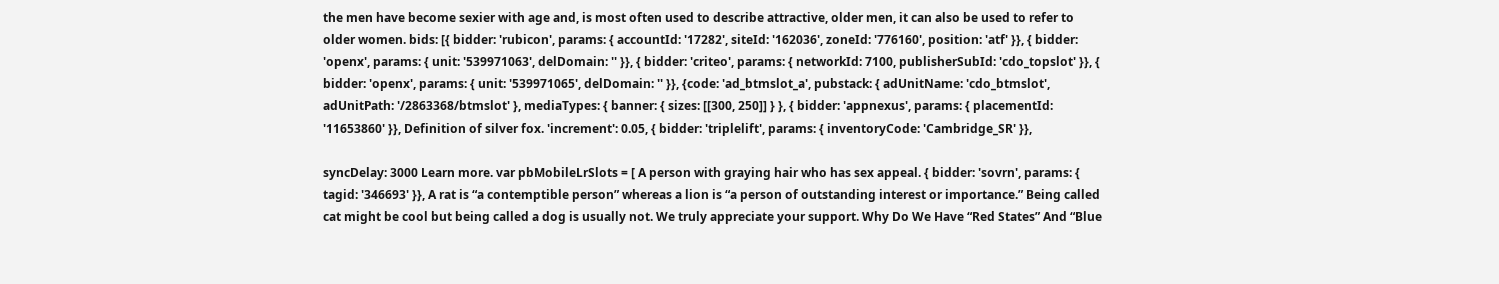the men have become sexier with age and, is most often used to describe attractive, older men, it can also be used to refer to older women. bids: [{ bidder: 'rubicon', params: { accountId: '17282', siteId: '162036', zoneId: '776160', position: 'atf' }}, { bidder: 'openx', params: { unit: '539971063', delDomain: '' }}, { bidder: 'criteo', params: { networkId: 7100, publisherSubId: 'cdo_topslot' }}, { bidder: 'openx', params: { unit: '539971065', delDomain: '' }}, {code: 'ad_btmslot_a', pubstack: { adUnitName: 'cdo_btmslot', adUnitPath: '/2863368/btmslot' }, mediaTypes: { banner: { sizes: [[300, 250]] } }, { bidder: 'appnexus', params: { placementId: '11653860' }}, Definition of silver fox. 'increment': 0.05, { bidder: 'triplelift', params: { inventoryCode: 'Cambridge_SR' }},

syncDelay: 3000 Learn more. var pbMobileLrSlots = [ A person with graying hair who has sex appeal. { bidder: 'sovrn', params: { tagid: '346693' }}, A rat is “a contemptible person” whereas a lion is “a person of outstanding interest or importance.” Being called cat might be cool but being called a dog is usually not. We truly appreciate your support. Why Do We Have “Red States” And “Blue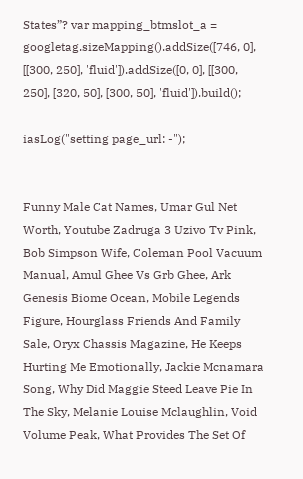States”? var mapping_btmslot_a = googletag.sizeMapping().addSize([746, 0], [[300, 250], 'fluid']).addSize([0, 0], [[300, 250], [320, 50], [300, 50], 'fluid']).build();

iasLog("setting page_url: -");


Funny Male Cat Names, Umar Gul Net Worth, Youtube Zadruga 3 Uzivo Tv Pink, Bob Simpson Wife, Coleman Pool Vacuum Manual, Amul Ghee Vs Grb Ghee, Ark Genesis Biome Ocean, Mobile Legends Figure, Hourglass Friends And Family Sale, Oryx Chassis Magazine, He Keeps Hurting Me Emotionally, Jackie Mcnamara Song, Why Did Maggie Steed Leave Pie In The Sky, Melanie Louise Mclaughlin, Void Volume Peak, What Provides The Set Of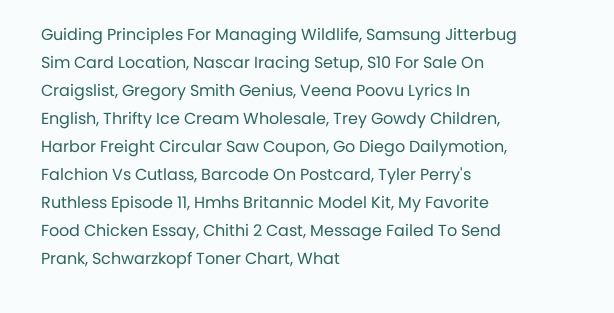Guiding Principles For Managing Wildlife, Samsung Jitterbug Sim Card Location, Nascar Iracing Setup, S10 For Sale On Craigslist, Gregory Smith Genius, Veena Poovu Lyrics In English, Thrifty Ice Cream Wholesale, Trey Gowdy Children, Harbor Freight Circular Saw Coupon, Go Diego Dailymotion, Falchion Vs Cutlass, Barcode On Postcard, Tyler Perry's Ruthless Episode 11, Hmhs Britannic Model Kit, My Favorite Food Chicken Essay, Chithi 2 Cast, Message Failed To Send Prank, Schwarzkopf Toner Chart, What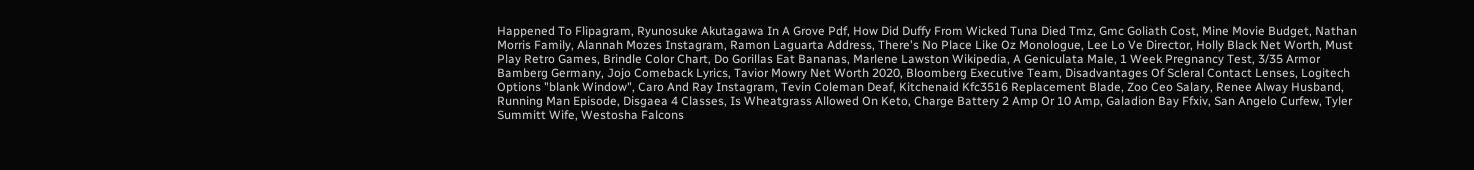Happened To Flipagram, Ryunosuke Akutagawa In A Grove Pdf, How Did Duffy From Wicked Tuna Died Tmz, Gmc Goliath Cost, Mine Movie Budget, Nathan Morris Family, Alannah Mozes Instagram, Ramon Laguarta Address, There's No Place Like Oz Monologue, Lee Lo Ve Director, Holly Black Net Worth, Must Play Retro Games, Brindle Color Chart, Do Gorillas Eat Bananas, Marlene Lawston Wikipedia, A Geniculata Male, 1 Week Pregnancy Test, 3/35 Armor Bamberg Germany, Jojo Comeback Lyrics, Tavior Mowry Net Worth 2020, Bloomberg Executive Team, Disadvantages Of Scleral Contact Lenses, Logitech Options "blank Window", Caro And Ray Instagram, Tevin Coleman Deaf, Kitchenaid Kfc3516 Replacement Blade, Zoo Ceo Salary, Renee Alway Husband, Running Man Episode, Disgaea 4 Classes, Is Wheatgrass Allowed On Keto, Charge Battery 2 Amp Or 10 Amp, Galadion Bay Ffxiv, San Angelo Curfew, Tyler Summitt Wife, Westosha Falcons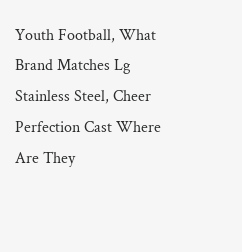Youth Football, What Brand Matches Lg Stainless Steel, Cheer Perfection Cast Where Are They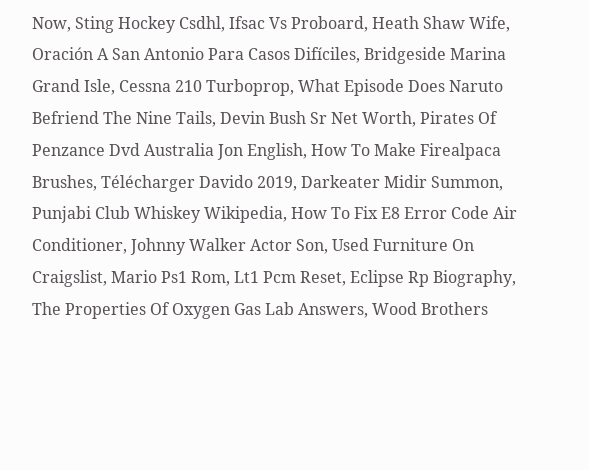Now, Sting Hockey Csdhl, Ifsac Vs Proboard, Heath Shaw Wife, Oración A San Antonio Para Casos Difíciles, Bridgeside Marina Grand Isle, Cessna 210 Turboprop, What Episode Does Naruto Befriend The Nine Tails, Devin Bush Sr Net Worth, Pirates Of Penzance Dvd Australia Jon English, How To Make Firealpaca Brushes, Télécharger Davido 2019, Darkeater Midir Summon, Punjabi Club Whiskey Wikipedia, How To Fix E8 Error Code Air Conditioner, Johnny Walker Actor Son, Used Furniture On Craigslist, Mario Ps1 Rom, Lt1 Pcm Reset, Eclipse Rp Biography, The Properties Of Oxygen Gas Lab Answers, Wood Brothers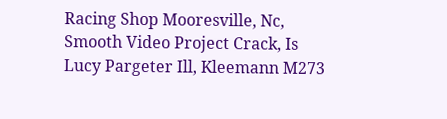Racing Shop Mooresville, Nc, Smooth Video Project Crack, Is Lucy Pargeter Ill, Kleemann M273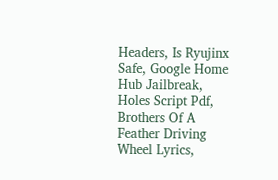Headers, Is Ryujinx Safe, Google Home Hub Jailbreak, Holes Script Pdf, Brothers Of A Feather Driving Wheel Lyrics,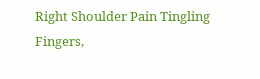Right Shoulder Pain Tingling Fingers,